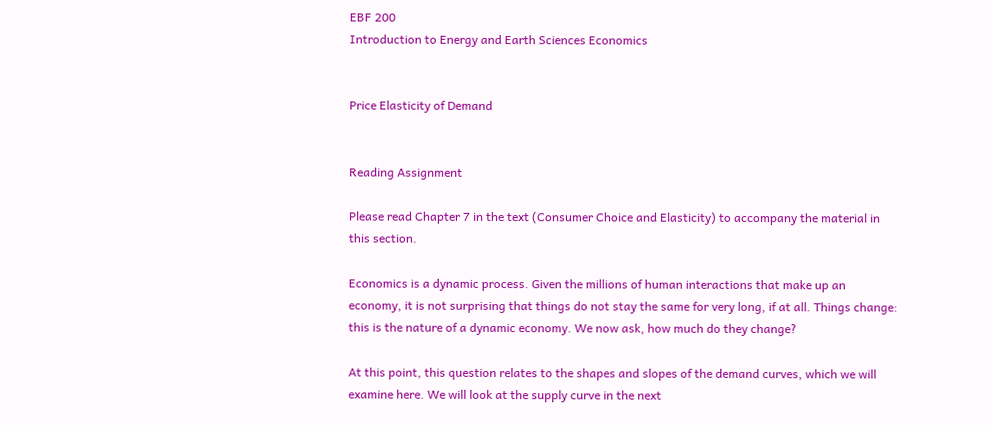EBF 200
Introduction to Energy and Earth Sciences Economics


Price Elasticity of Demand


Reading Assignment

Please read Chapter 7 in the text (Consumer Choice and Elasticity) to accompany the material in this section.

Economics is a dynamic process. Given the millions of human interactions that make up an economy, it is not surprising that things do not stay the same for very long, if at all. Things change: this is the nature of a dynamic economy. We now ask, how much do they change?

At this point, this question relates to the shapes and slopes of the demand curves, which we will examine here. We will look at the supply curve in the next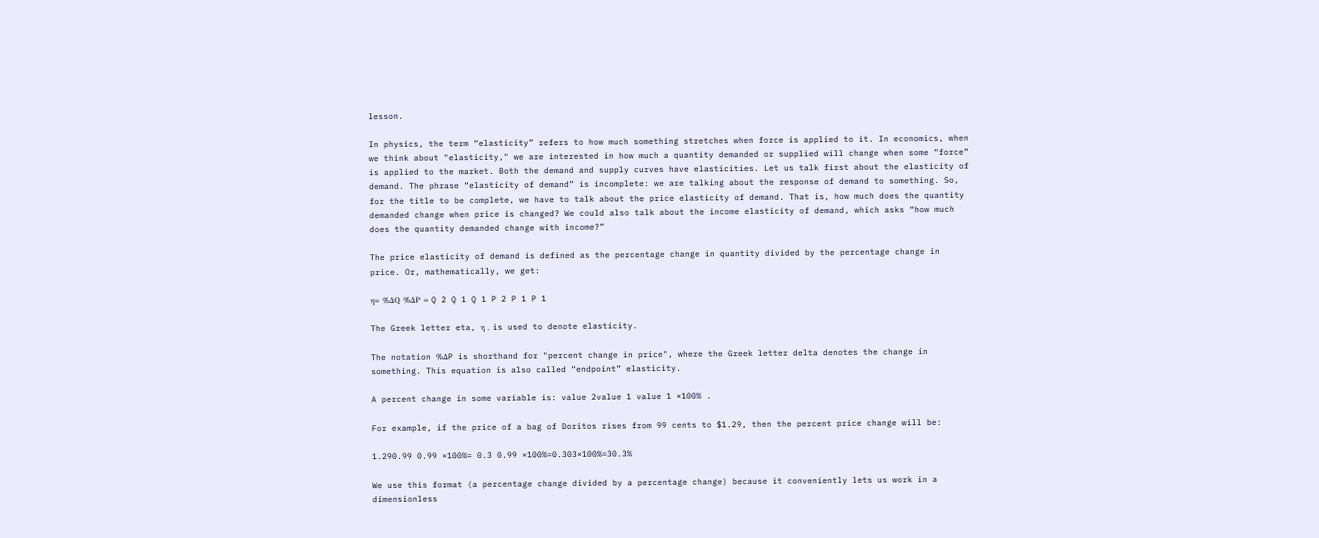lesson.

In physics, the term “elasticity” refers to how much something stretches when force is applied to it. In economics, when we think about "elasticity," we are interested in how much a quantity demanded or supplied will change when some “force” is applied to the market. Both the demand and supply curves have elasticities. Let us talk first about the elasticity of demand. The phrase “elasticity of demand” is incomplete: we are talking about the response of demand to something. So, for the title to be complete, we have to talk about the price elasticity of demand. That is, how much does the quantity demanded change when price is changed? We could also talk about the income elasticity of demand, which asks “how much does the quantity demanded change with income?”

The price elasticity of demand is defined as the percentage change in quantity divided by the percentage change in price. Or, mathematically, we get:

η= %ΔQ %ΔP = Q 2 Q 1 Q 1 P 2 P 1 P 1

The Greek letter eta, η , is used to denote elasticity.

The notation %ΔP is shorthand for "percent change in price", where the Greek letter delta denotes the change in something. This equation is also called “endpoint” elasticity.

A percent change in some variable is: value 2value 1 value 1 ×100% .

For example, if the price of a bag of Doritos rises from 99 cents to $1.29, then the percent price change will be:

1.290.99 0.99 ×100%= 0.3 0.99 ×100%=0.303×100%=30.3%

We use this format (a percentage change divided by a percentage change) because it conveniently lets us work in a dimensionless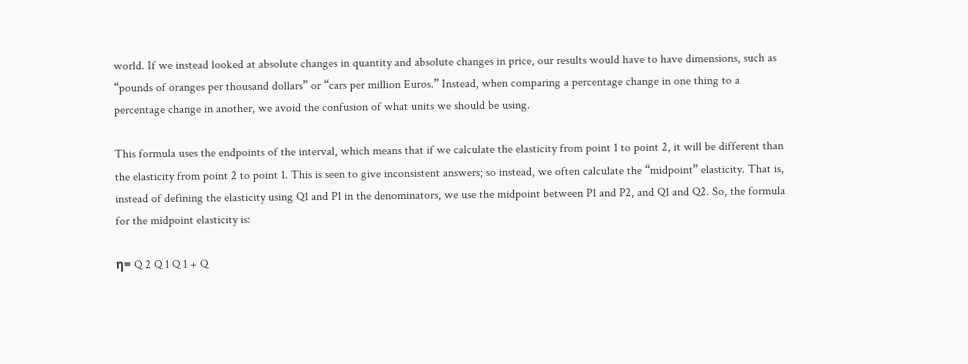world. If we instead looked at absolute changes in quantity and absolute changes in price, our results would have to have dimensions, such as “pounds of oranges per thousand dollars” or “cars per million Euros.” Instead, when comparing a percentage change in one thing to a percentage change in another, we avoid the confusion of what units we should be using.

This formula uses the endpoints of the interval, which means that if we calculate the elasticity from point 1 to point 2, it will be different than the elasticity from point 2 to point 1. This is seen to give inconsistent answers; so instead, we often calculate the “midpoint” elasticity. That is, instead of defining the elasticity using Q1 and P1 in the denominators, we use the midpoint between P1 and P2, and Q1 and Q2. So, the formula for the midpoint elasticity is:

η= Q 2 Q 1 Q 1 + Q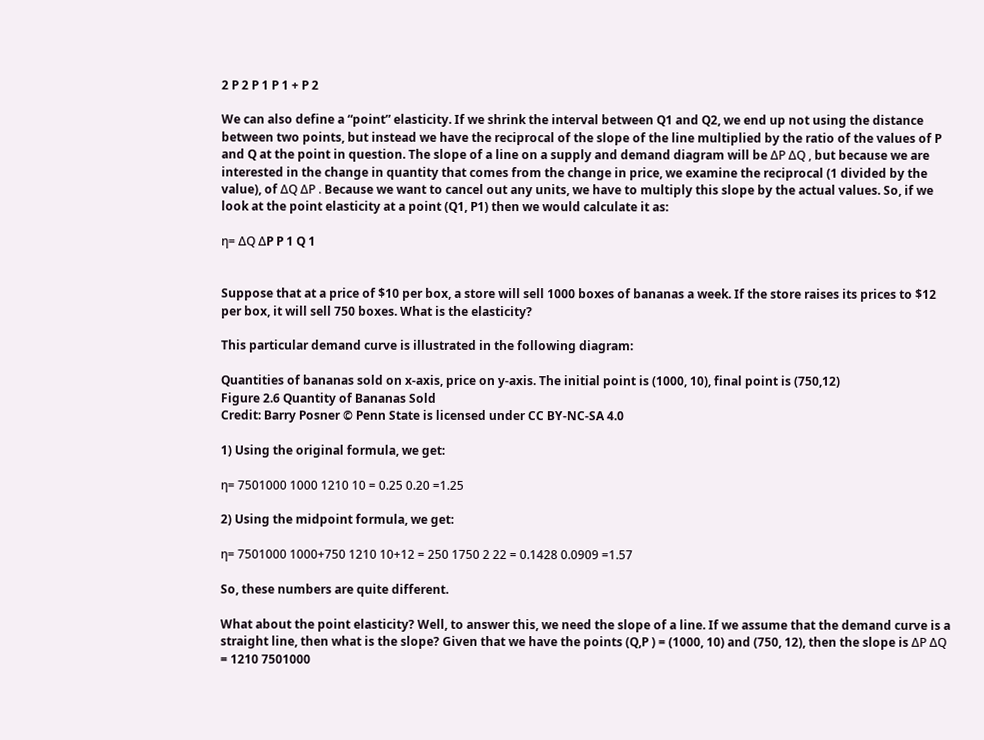2 P 2 P 1 P 1 + P 2

We can also define a “point” elasticity. If we shrink the interval between Q1 and Q2, we end up not using the distance between two points, but instead we have the reciprocal of the slope of the line multiplied by the ratio of the values of P and Q at the point in question. The slope of a line on a supply and demand diagram will be ΔP ΔQ , but because we are interested in the change in quantity that comes from the change in price, we examine the reciprocal (1 divided by the value), of ΔQ ΔP . Because we want to cancel out any units, we have to multiply this slope by the actual values. So, if we look at the point elasticity at a point (Q1, P1) then we would calculate it as:

η= ΔQ ΔP P 1 Q 1


Suppose that at a price of $10 per box, a store will sell 1000 boxes of bananas a week. If the store raises its prices to $12 per box, it will sell 750 boxes. What is the elasticity?

This particular demand curve is illustrated in the following diagram:

Quantities of bananas sold on x-axis, price on y-axis. The initial point is (1000, 10), final point is (750,12)
Figure 2.6 Quantity of Bananas Sold
Credit: Barry Posner © Penn State is licensed under CC BY-NC-SA 4.0

1) Using the original formula, we get:

η= 7501000 1000 1210 10 = 0.25 0.20 =1.25

2) Using the midpoint formula, we get:

η= 7501000 1000+750 1210 10+12 = 250 1750 2 22 = 0.1428 0.0909 =1.57

So, these numbers are quite different.

What about the point elasticity? Well, to answer this, we need the slope of a line. If we assume that the demand curve is a straight line, then what is the slope? Given that we have the points (Q,P ) = (1000, 10) and (750, 12), then the slope is ΔP ΔQ = 1210 7501000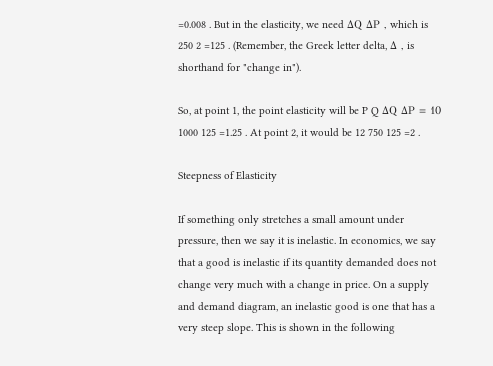=0.008 . But in the elasticity, we need ΔQ ΔP , which is 250 2 =125 . (Remember, the Greek letter delta, Δ , is shorthand for "change in").

So, at point 1, the point elasticity will be P Q ΔQ ΔP = 10 1000 125 =1.25 . At point 2, it would be 12 750 125 =2 .

Steepness of Elasticity

If something only stretches a small amount under pressure, then we say it is inelastic. In economics, we say that a good is inelastic if its quantity demanded does not change very much with a change in price. On a supply and demand diagram, an inelastic good is one that has a very steep slope. This is shown in the following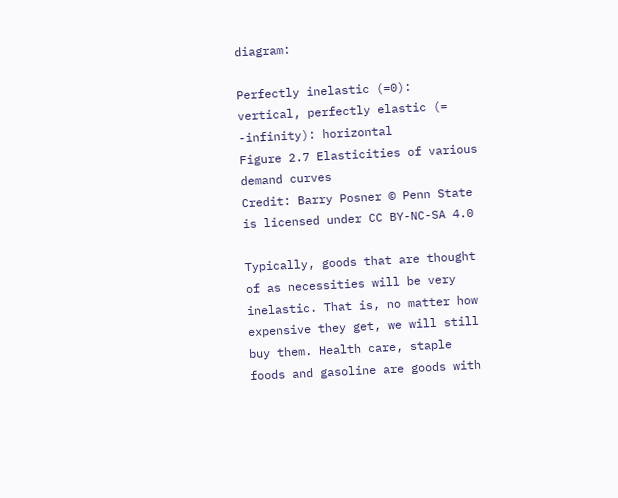diagram:

Perfectly inelastic (=0): vertical, perfectly elastic (= -infinity): horizontal
Figure 2.7 Elasticities of various demand curves
Credit: Barry Posner © Penn State is licensed under CC BY-NC-SA 4.0

Typically, goods that are thought of as necessities will be very inelastic. That is, no matter how expensive they get, we will still buy them. Health care, staple foods and gasoline are goods with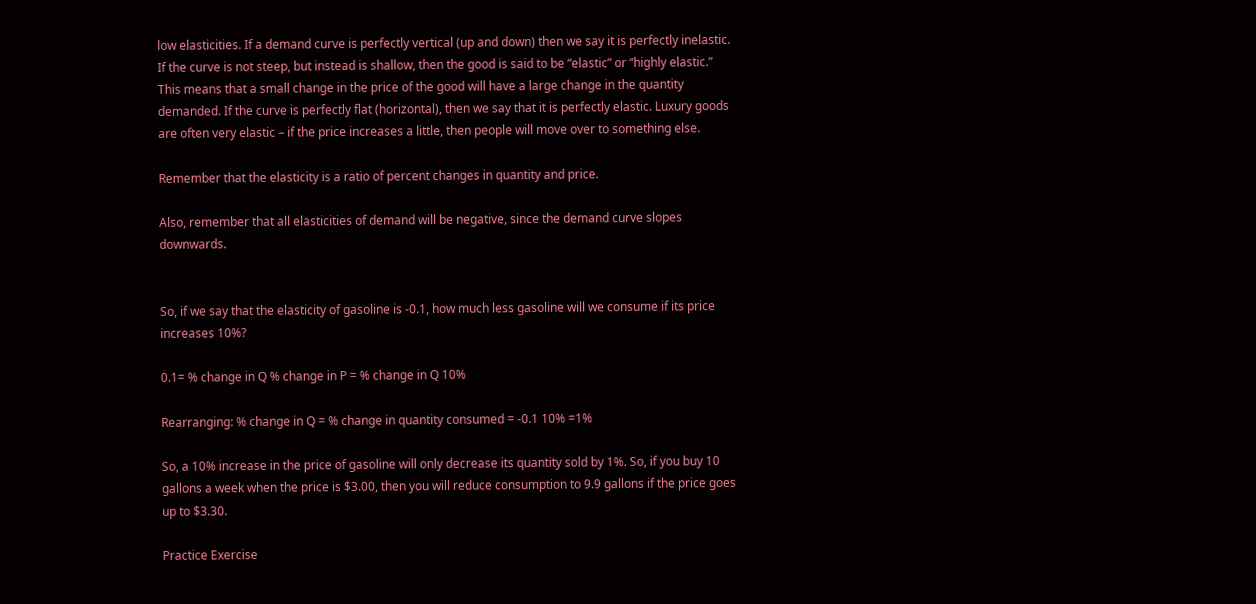low elasticities. If a demand curve is perfectly vertical (up and down) then we say it is perfectly inelastic. If the curve is not steep, but instead is shallow, then the good is said to be “elastic” or “highly elastic.” This means that a small change in the price of the good will have a large change in the quantity demanded. If the curve is perfectly flat (horizontal), then we say that it is perfectly elastic. Luxury goods are often very elastic – if the price increases a little, then people will move over to something else.

Remember that the elasticity is a ratio of percent changes in quantity and price.

Also, remember that all elasticities of demand will be negative, since the demand curve slopes downwards.


So, if we say that the elasticity of gasoline is -0.1, how much less gasoline will we consume if its price increases 10%?

0.1= % change in Q % change in P = % change in Q 10%

Rearranging: % change in Q = % change in quantity consumed = -0.1 10% =1%

So, a 10% increase in the price of gasoline will only decrease its quantity sold by 1%. So, if you buy 10 gallons a week when the price is $3.00, then you will reduce consumption to 9.9 gallons if the price goes up to $3.30.

Practice Exercise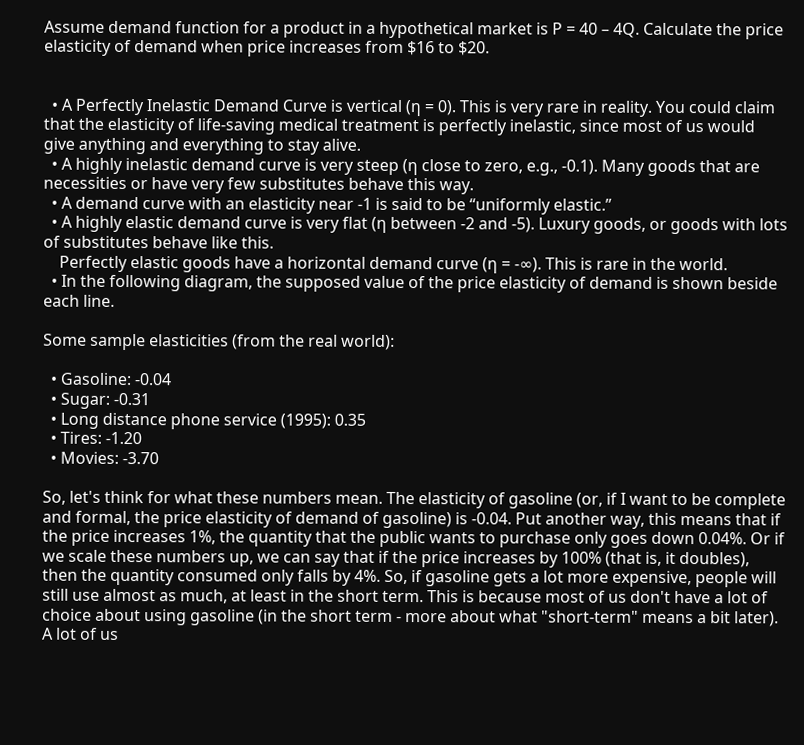Assume demand function for a product in a hypothetical market is P = 40 – 4Q. Calculate the price elasticity of demand when price increases from $16 to $20.


  • A Perfectly Inelastic Demand Curve is vertical (η = 0). This is very rare in reality. You could claim that the elasticity of life-saving medical treatment is perfectly inelastic, since most of us would give anything and everything to stay alive.
  • A highly inelastic demand curve is very steep (η close to zero, e.g., -0.1). Many goods that are necessities or have very few substitutes behave this way.
  • A demand curve with an elasticity near -1 is said to be “uniformly elastic.”
  • A highly elastic demand curve is very flat (η between -2 and -5). Luxury goods, or goods with lots of substitutes behave like this.
    Perfectly elastic goods have a horizontal demand curve (η = -∞). This is rare in the world.
  • In the following diagram, the supposed value of the price elasticity of demand is shown beside each line.

Some sample elasticities (from the real world):

  • Gasoline: -0.04
  • Sugar: -0.31
  • Long distance phone service (1995): 0.35
  • Tires: -1.20
  • Movies: -3.70

So, let's think for what these numbers mean. The elasticity of gasoline (or, if I want to be complete and formal, the price elasticity of demand of gasoline) is -0.04. Put another way, this means that if the price increases 1%, the quantity that the public wants to purchase only goes down 0.04%. Or if we scale these numbers up, we can say that if the price increases by 100% (that is, it doubles), then the quantity consumed only falls by 4%. So, if gasoline gets a lot more expensive, people will still use almost as much, at least in the short term. This is because most of us don't have a lot of choice about using gasoline (in the short term - more about what "short-term" means a bit later). A lot of us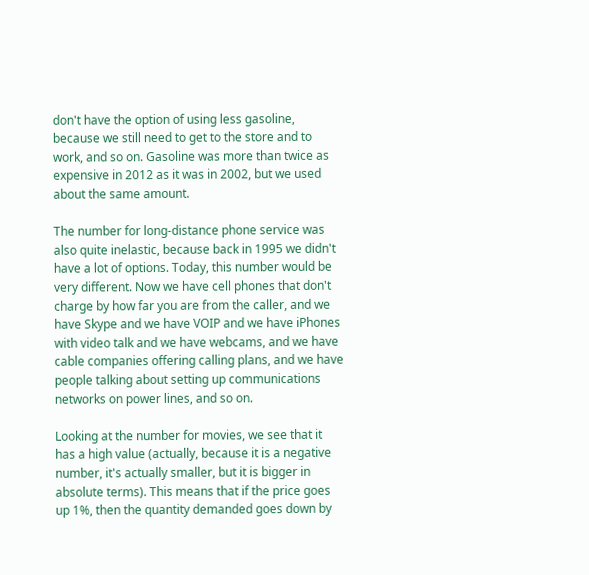don't have the option of using less gasoline, because we still need to get to the store and to work, and so on. Gasoline was more than twice as expensive in 2012 as it was in 2002, but we used about the same amount.

The number for long-distance phone service was also quite inelastic, because back in 1995 we didn't have a lot of options. Today, this number would be very different. Now we have cell phones that don't charge by how far you are from the caller, and we have Skype and we have VOIP and we have iPhones with video talk and we have webcams, and we have cable companies offering calling plans, and we have people talking about setting up communications networks on power lines, and so on.

Looking at the number for movies, we see that it has a high value (actually, because it is a negative number, it's actually smaller, but it is bigger in absolute terms). This means that if the price goes up 1%, then the quantity demanded goes down by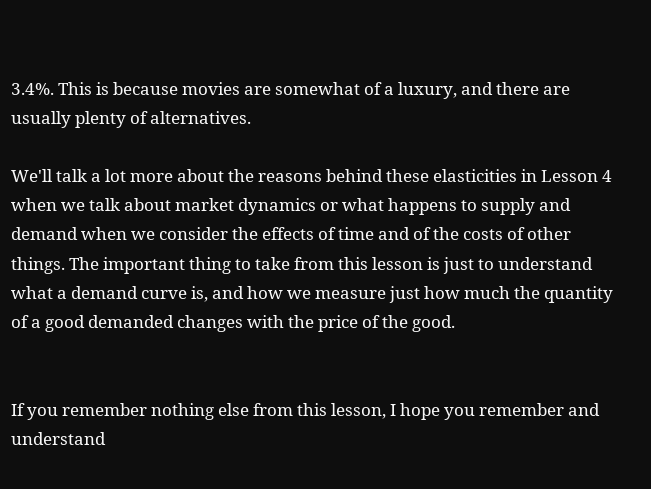3.4%. This is because movies are somewhat of a luxury, and there are usually plenty of alternatives.

We'll talk a lot more about the reasons behind these elasticities in Lesson 4 when we talk about market dynamics or what happens to supply and demand when we consider the effects of time and of the costs of other things. The important thing to take from this lesson is just to understand what a demand curve is, and how we measure just how much the quantity of a good demanded changes with the price of the good.


If you remember nothing else from this lesson, I hope you remember and understand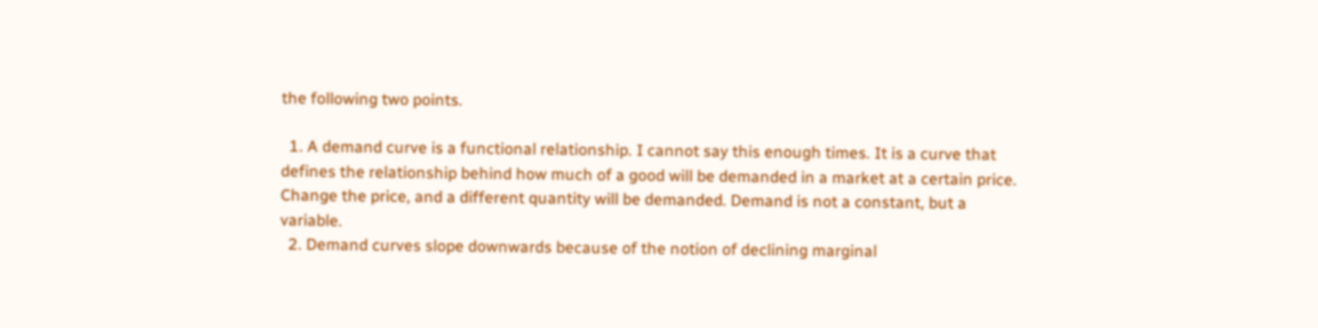the following two points.

  1. A demand curve is a functional relationship. I cannot say this enough times. It is a curve that defines the relationship behind how much of a good will be demanded in a market at a certain price. Change the price, and a different quantity will be demanded. Demand is not a constant, but a variable.
  2. Demand curves slope downwards because of the notion of declining marginal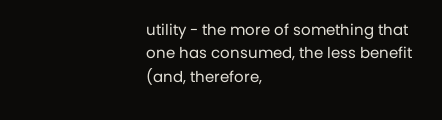utility - the more of something that one has consumed, the less benefit (and, therefore,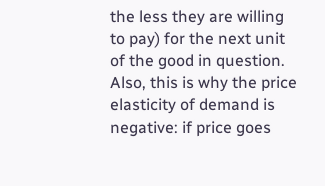the less they are willing to pay) for the next unit of the good in question. Also, this is why the price elasticity of demand is negative: if price goes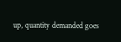up, quantity demanded goes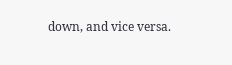down, and vice versa.